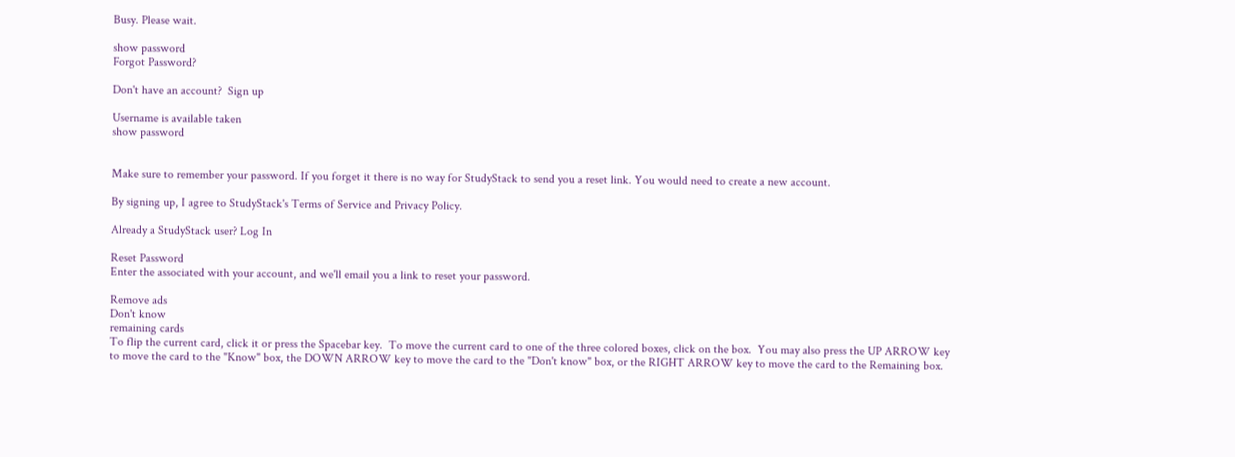Busy. Please wait.

show password
Forgot Password?

Don't have an account?  Sign up

Username is available taken
show password


Make sure to remember your password. If you forget it there is no way for StudyStack to send you a reset link. You would need to create a new account.

By signing up, I agree to StudyStack's Terms of Service and Privacy Policy.

Already a StudyStack user? Log In

Reset Password
Enter the associated with your account, and we'll email you a link to reset your password.

Remove ads
Don't know
remaining cards
To flip the current card, click it or press the Spacebar key.  To move the current card to one of the three colored boxes, click on the box.  You may also press the UP ARROW key to move the card to the "Know" box, the DOWN ARROW key to move the card to the "Don't know" box, or the RIGHT ARROW key to move the card to the Remaining box.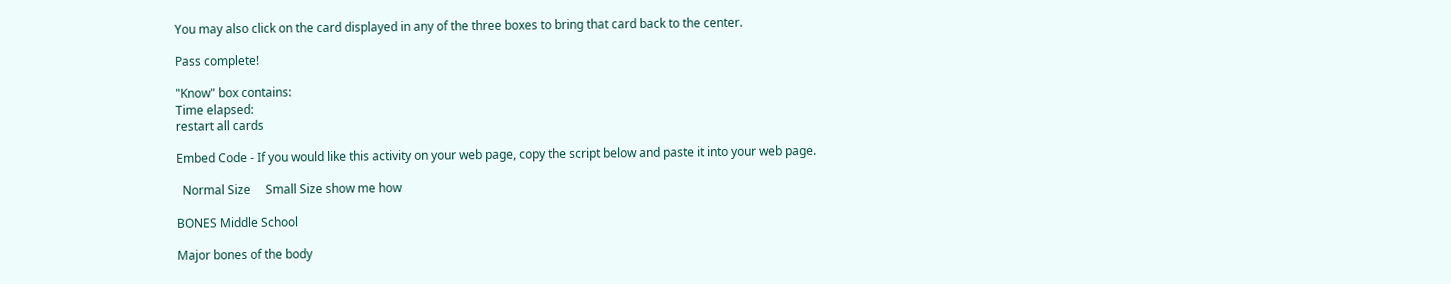You may also click on the card displayed in any of the three boxes to bring that card back to the center.

Pass complete!

"Know" box contains:
Time elapsed:
restart all cards

Embed Code - If you would like this activity on your web page, copy the script below and paste it into your web page.

  Normal Size     Small Size show me how

BONES Middle School

Major bones of the body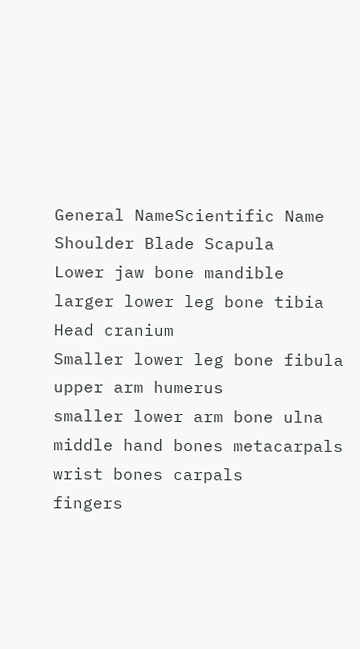General NameScientific Name
Shoulder Blade Scapula
Lower jaw bone mandible
larger lower leg bone tibia
Head cranium
Smaller lower leg bone fibula
upper arm humerus
smaller lower arm bone ulna
middle hand bones metacarpals
wrist bones carpals
fingers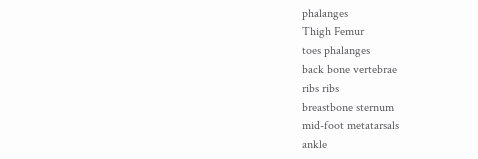phalanges
Thigh Femur
toes phalanges
back bone vertebrae
ribs ribs
breastbone sternum
mid-foot metatarsals
ankle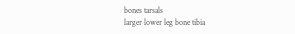bones tarsals
larger lower leg bone tibia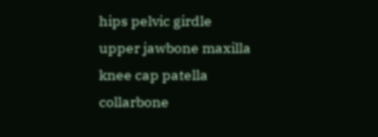hips pelvic girdle
upper jawbone maxilla
knee cap patella
collarbone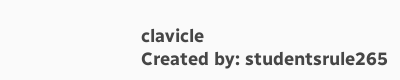clavicle
Created by: studentsrule265